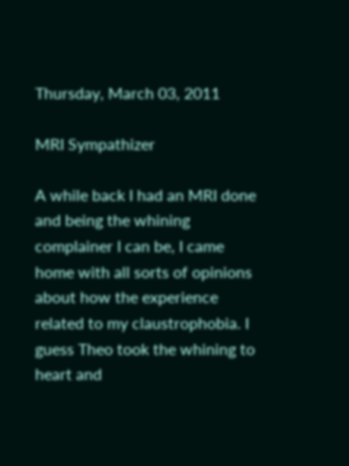Thursday, March 03, 2011

MRI Sympathizer

A while back I had an MRI done and being the whining complainer I can be, I came home with all sorts of opinions about how the experience related to my claustrophobia. I guess Theo took the whining to heart and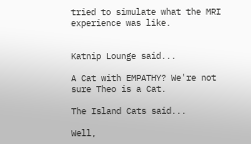tried to simulate what the MRI experience was like.


Katnip Lounge said...

A Cat with EMPATHY? We're not sure Theo is a Cat.

The Island Cats said...

Well,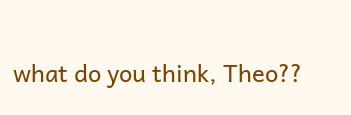what do you think, Theo??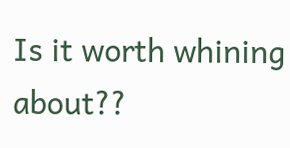Is it worth whining about??